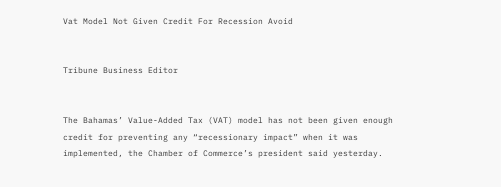Vat Model Not Given Credit For Recession Avoid


Tribune Business Editor


The Bahamas’ Value-Added Tax (VAT) model has not been given enough credit for preventing any “recessionary impact” when it was implemented, the Chamber of Commerce’s president said yesterday.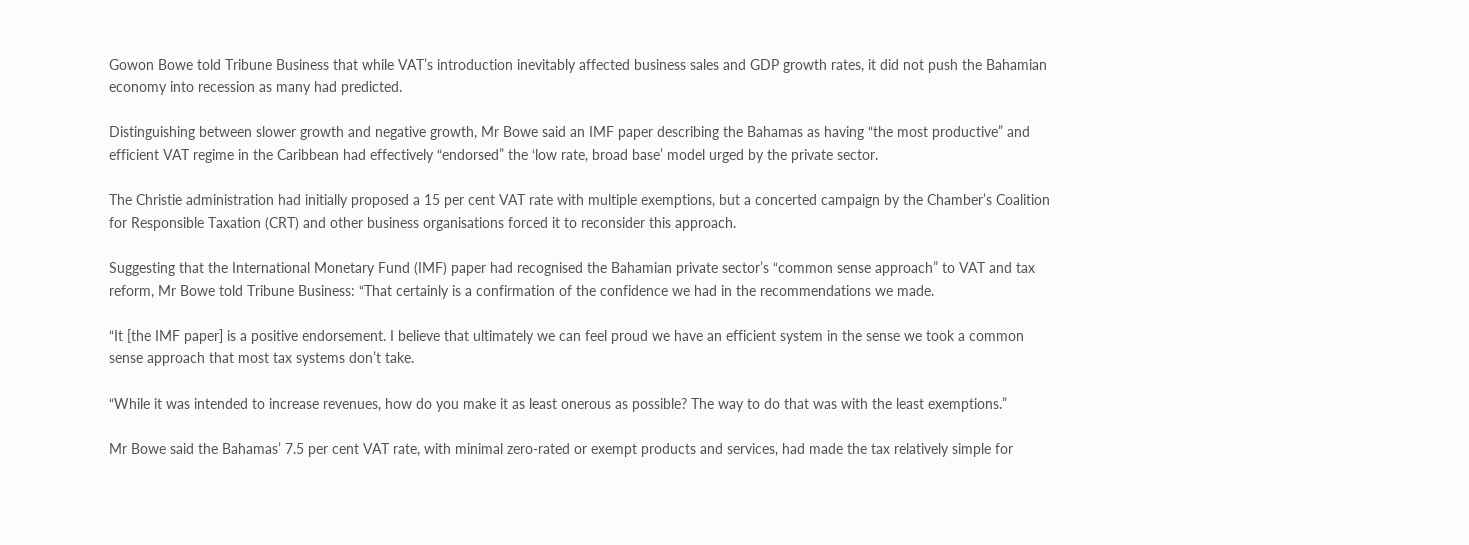Gowon Bowe told Tribune Business that while VAT’s introduction inevitably affected business sales and GDP growth rates, it did not push the Bahamian economy into recession as many had predicted.

Distinguishing between slower growth and negative growth, Mr Bowe said an IMF paper describing the Bahamas as having “the most productive” and efficient VAT regime in the Caribbean had effectively “endorsed” the ‘low rate, broad base’ model urged by the private sector.

The Christie administration had initially proposed a 15 per cent VAT rate with multiple exemptions, but a concerted campaign by the Chamber’s Coalition for Responsible Taxation (CRT) and other business organisations forced it to reconsider this approach.

Suggesting that the International Monetary Fund (IMF) paper had recognised the Bahamian private sector’s “common sense approach” to VAT and tax reform, Mr Bowe told Tribune Business: “That certainly is a confirmation of the confidence we had in the recommendations we made.

“It [the IMF paper] is a positive endorsement. I believe that ultimately we can feel proud we have an efficient system in the sense we took a common sense approach that most tax systems don’t take.

“While it was intended to increase revenues, how do you make it as least onerous as possible? The way to do that was with the least exemptions.”

Mr Bowe said the Bahamas’ 7.5 per cent VAT rate, with minimal zero-rated or exempt products and services, had made the tax relatively simple for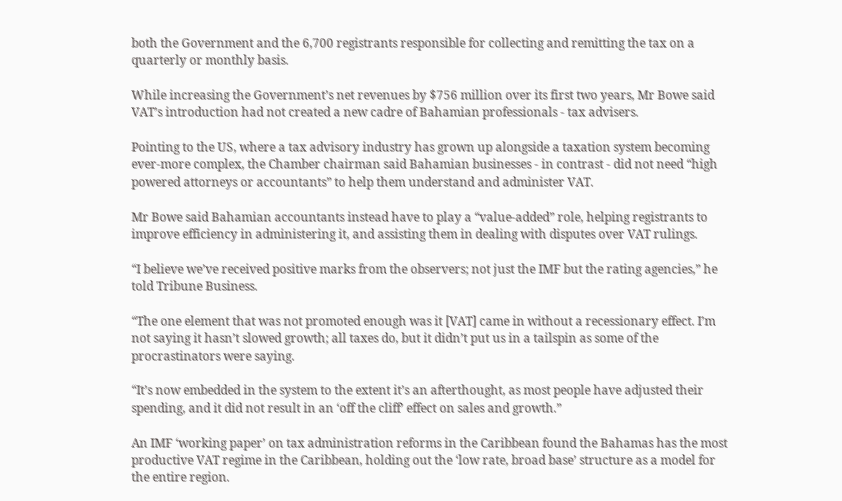both the Government and the 6,700 registrants responsible for collecting and remitting the tax on a quarterly or monthly basis.

While increasing the Government’s net revenues by $756 million over its first two years, Mr Bowe said VAT’s introduction had not created a new cadre of Bahamian professionals - tax advisers.

Pointing to the US, where a tax advisory industry has grown up alongside a taxation system becoming ever-more complex, the Chamber chairman said Bahamian businesses - in contrast - did not need “high powered attorneys or accountants” to help them understand and administer VAT.

Mr Bowe said Bahamian accountants instead have to play a “value-added” role, helping registrants to improve efficiency in administering it, and assisting them in dealing with disputes over VAT rulings.

“I believe we’ve received positive marks from the observers; not just the IMF but the rating agencies,” he told Tribune Business.

“The one element that was not promoted enough was it [VAT] came in without a recessionary effect. I’m not saying it hasn’t slowed growth; all taxes do, but it didn’t put us in a tailspin as some of the procrastinators were saying.

“It’s now embedded in the system to the extent it’s an afterthought, as most people have adjusted their spending, and it did not result in an ‘off the cliff’ effect on sales and growth.”

An IMF ‘working paper’ on tax administration reforms in the Caribbean found the Bahamas has the most productive VAT regime in the Caribbean, holding out the ‘low rate, broad base’ structure as a model for the entire region.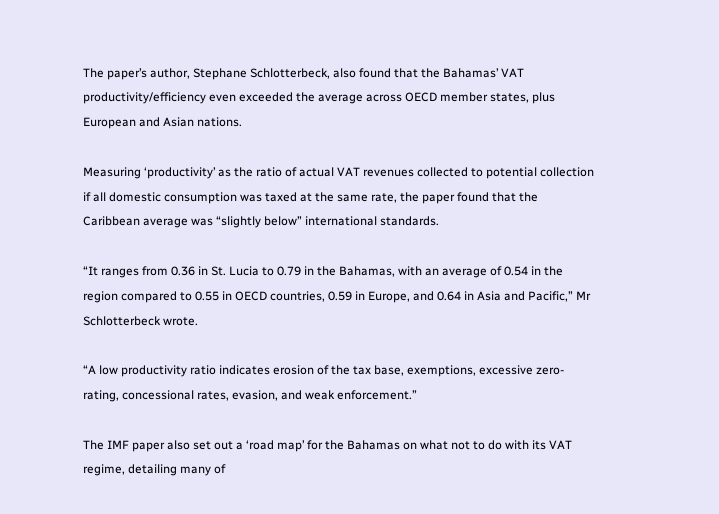The paper’s author, Stephane Schlotterbeck, also found that the Bahamas’ VAT productivity/efficiency even exceeded the average across OECD member states, plus European and Asian nations.

Measuring ‘productivity’ as the ratio of actual VAT revenues collected to potential collection if all domestic consumption was taxed at the same rate, the paper found that the Caribbean average was “slightly below” international standards.

“It ranges from 0.36 in St. Lucia to 0.79 in the Bahamas, with an average of 0.54 in the region compared to 0.55 in OECD countries, 0.59 in Europe, and 0.64 in Asia and Pacific,” Mr Schlotterbeck wrote.

“A low productivity ratio indicates erosion of the tax base, exemptions, excessive zero-rating, concessional rates, evasion, and weak enforcement.”

The IMF paper also set out a ‘road map’ for the Bahamas on what not to do with its VAT regime, detailing many of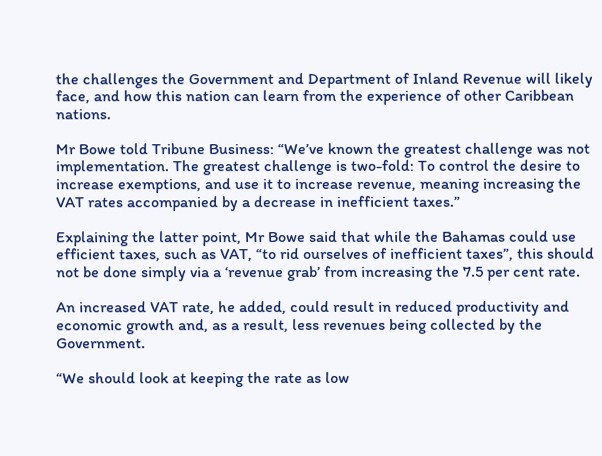the challenges the Government and Department of Inland Revenue will likely face, and how this nation can learn from the experience of other Caribbean nations.

Mr Bowe told Tribune Business: “We’ve known the greatest challenge was not implementation. The greatest challenge is two-fold: To control the desire to increase exemptions, and use it to increase revenue, meaning increasing the VAT rates accompanied by a decrease in inefficient taxes.”

Explaining the latter point, Mr Bowe said that while the Bahamas could use efficient taxes, such as VAT, “to rid ourselves of inefficient taxes”, this should not be done simply via a ‘revenue grab’ from increasing the 7.5 per cent rate.

An increased VAT rate, he added, could result in reduced productivity and economic growth and, as a result, less revenues being collected by the Government.

“We should look at keeping the rate as low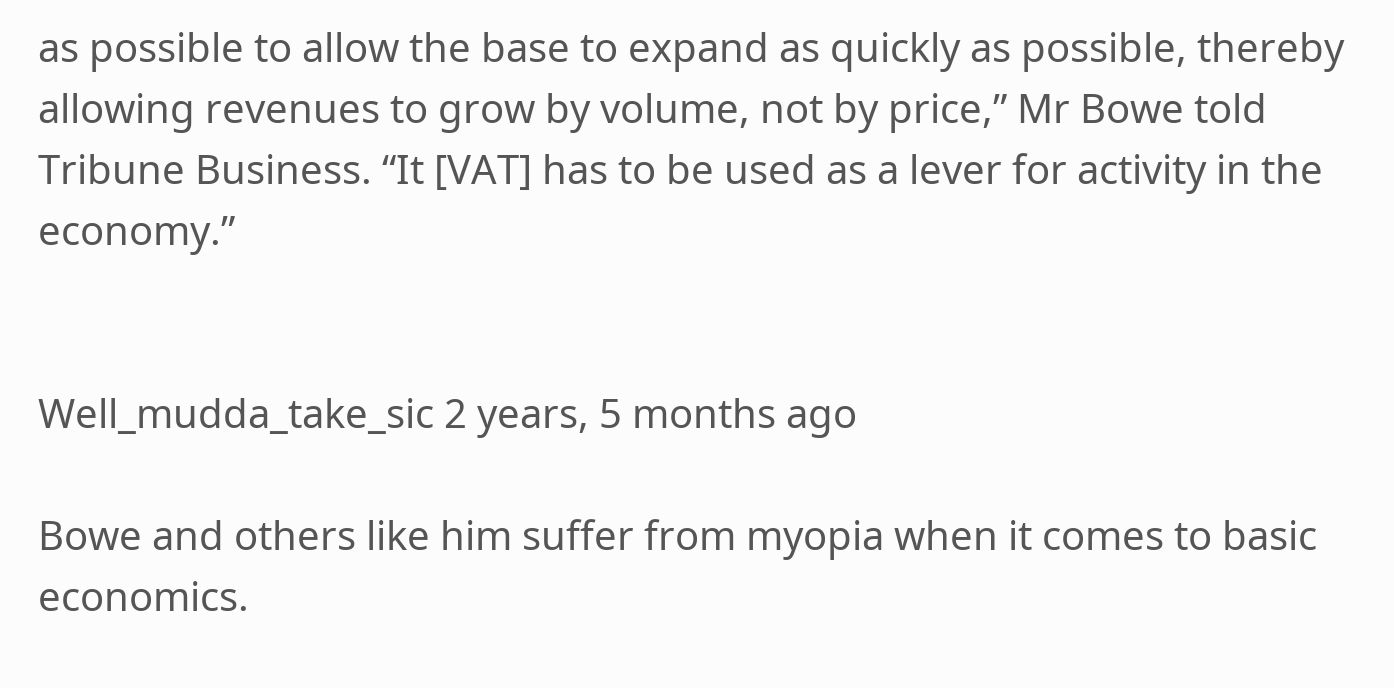as possible to allow the base to expand as quickly as possible, thereby allowing revenues to grow by volume, not by price,” Mr Bowe told Tribune Business. “It [VAT] has to be used as a lever for activity in the economy.”


Well_mudda_take_sic 2 years, 5 months ago

Bowe and others like him suffer from myopia when it comes to basic economics.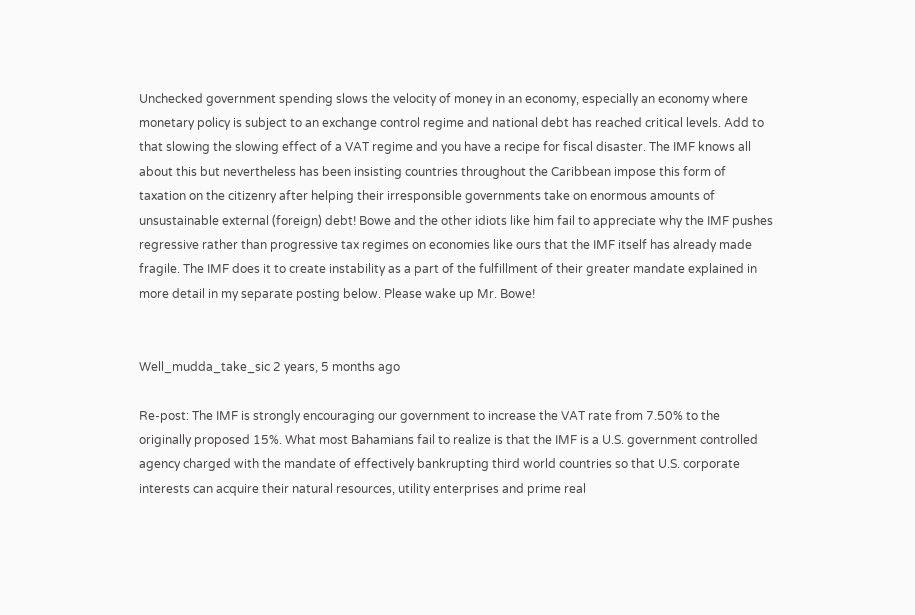Unchecked government spending slows the velocity of money in an economy, especially an economy where monetary policy is subject to an exchange control regime and national debt has reached critical levels. Add to that slowing the slowing effect of a VAT regime and you have a recipe for fiscal disaster. The IMF knows all about this but nevertheless has been insisting countries throughout the Caribbean impose this form of taxation on the citizenry after helping their irresponsible governments take on enormous amounts of unsustainable external (foreign) debt! Bowe and the other idiots like him fail to appreciate why the IMF pushes regressive rather than progressive tax regimes on economies like ours that the IMF itself has already made fragile. The IMF does it to create instability as a part of the fulfillment of their greater mandate explained in more detail in my separate posting below. Please wake up Mr. Bowe!


Well_mudda_take_sic 2 years, 5 months ago

Re-post: The IMF is strongly encouraging our government to increase the VAT rate from 7.50% to the originally proposed 15%. What most Bahamians fail to realize is that the IMF is a U.S. government controlled agency charged with the mandate of effectively bankrupting third world countries so that U.S. corporate interests can acquire their natural resources, utility enterprises and prime real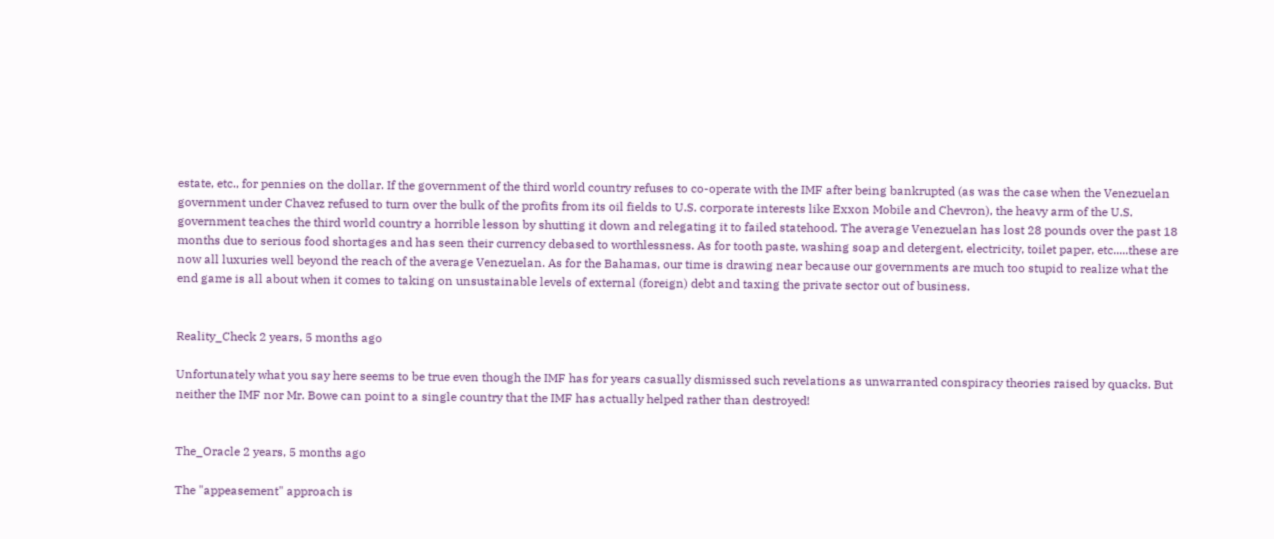estate, etc., for pennies on the dollar. If the government of the third world country refuses to co-operate with the IMF after being bankrupted (as was the case when the Venezuelan government under Chavez refused to turn over the bulk of the profits from its oil fields to U.S. corporate interests like Exxon Mobile and Chevron), the heavy arm of the U.S. government teaches the third world country a horrible lesson by shutting it down and relegating it to failed statehood. The average Venezuelan has lost 28 pounds over the past 18 months due to serious food shortages and has seen their currency debased to worthlessness. As for tooth paste, washing soap and detergent, electricity, toilet paper, etc.....these are now all luxuries well beyond the reach of the average Venezuelan. As for the Bahamas, our time is drawing near because our governments are much too stupid to realize what the end game is all about when it comes to taking on unsustainable levels of external (foreign) debt and taxing the private sector out of business.


Reality_Check 2 years, 5 months ago

Unfortunately what you say here seems to be true even though the IMF has for years casually dismissed such revelations as unwarranted conspiracy theories raised by quacks. But neither the IMF nor Mr. Bowe can point to a single country that the IMF has actually helped rather than destroyed!


The_Oracle 2 years, 5 months ago

The "appeasement" approach is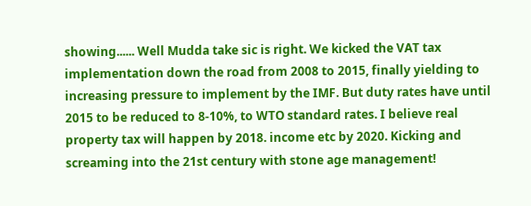showing...... Well Mudda take sic is right. We kicked the VAT tax implementation down the road from 2008 to 2015, finally yielding to increasing pressure to implement by the IMF. But duty rates have until 2015 to be reduced to 8-10%, to WTO standard rates. I believe real property tax will happen by 2018. income etc by 2020. Kicking and screaming into the 21st century with stone age management!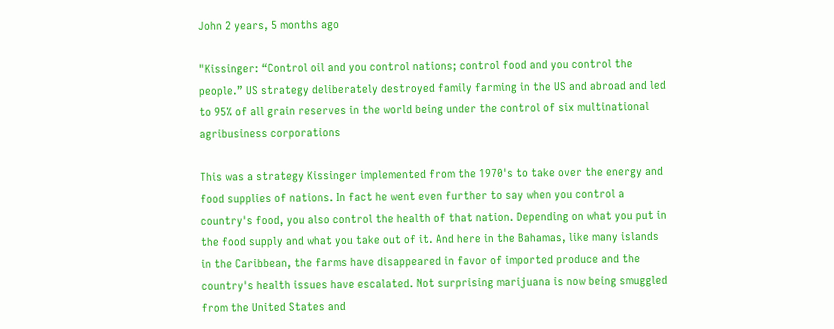John 2 years, 5 months ago

"Kissinger: “Control oil and you control nations; control food and you control the people.” US strategy deliberately destroyed family farming in the US and abroad and led to 95% of all grain reserves in the world being under the control of six multinational agribusiness corporations

This was a strategy Kissinger implemented from the 1970's to take over the energy and food supplies of nations. In fact he went even further to say when you control a country's food, you also control the health of that nation. Depending on what you put in the food supply and what you take out of it. And here in the Bahamas, like many islands in the Caribbean, the farms have disappeared in favor of imported produce and the country's health issues have escalated. Not surprising marijuana is now being smuggled from the United States and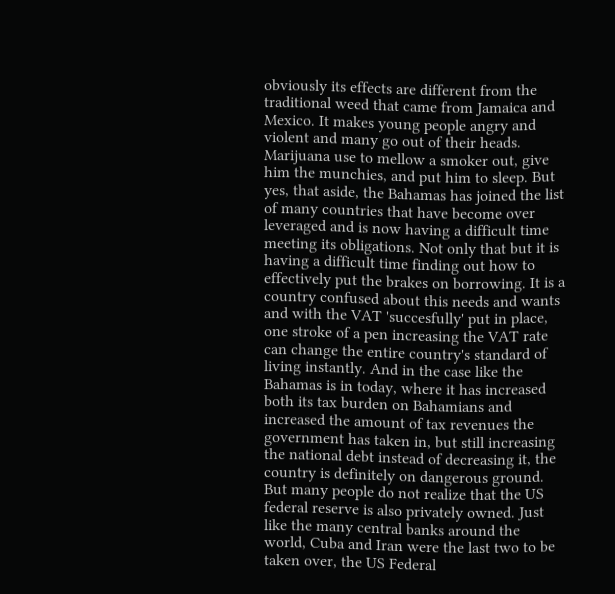obviously its effects are different from the traditional weed that came from Jamaica and Mexico. It makes young people angry and violent and many go out of their heads. Marijuana use to mellow a smoker out, give him the munchies, and put him to sleep. But yes, that aside, the Bahamas has joined the list of many countries that have become over leveraged and is now having a difficult time meeting its obligations. Not only that but it is having a difficult time finding out how to effectively put the brakes on borrowing. It is a country confused about this needs and wants and with the VAT 'succesfully' put in place, one stroke of a pen increasing the VAT rate can change the entire country's standard of living instantly. And in the case like the Bahamas is in today, where it has increased both its tax burden on Bahamians and increased the amount of tax revenues the government has taken in, but still increasing the national debt instead of decreasing it, the country is definitely on dangerous ground. But many people do not realize that the US federal reserve is also privately owned. Just like the many central banks around the world, Cuba and Iran were the last two to be taken over, the US Federal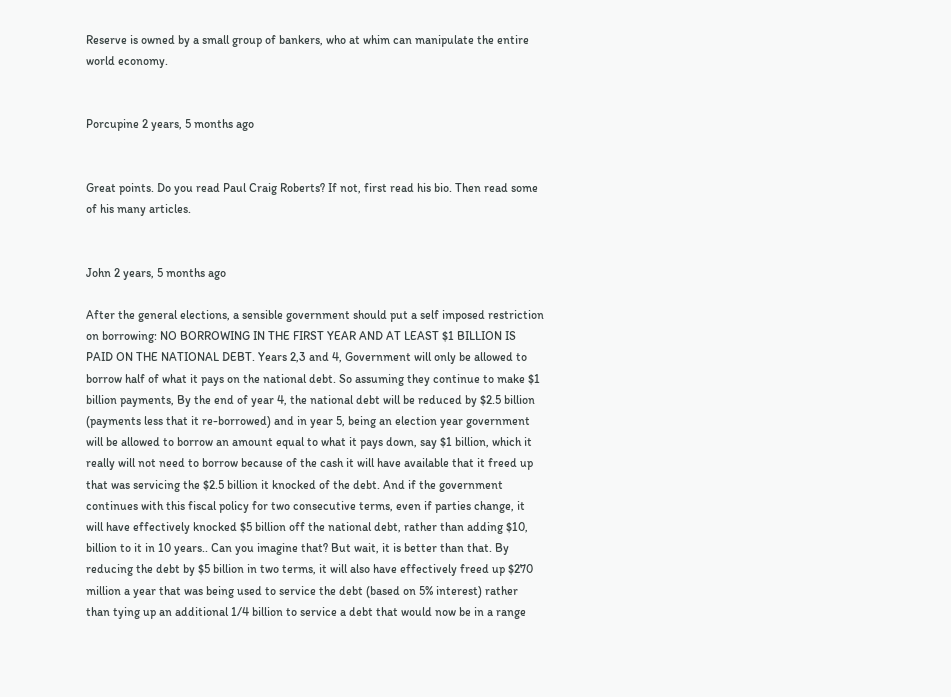Reserve is owned by a small group of bankers, who at whim can manipulate the entire world economy.


Porcupine 2 years, 5 months ago


Great points. Do you read Paul Craig Roberts? If not, first read his bio. Then read some of his many articles.


John 2 years, 5 months ago

After the general elections, a sensible government should put a self imposed restriction on borrowing: NO BORROWING IN THE FIRST YEAR AND AT LEAST $1 BILLION IS PAID ON THE NATIONAL DEBT. Years 2,3 and 4, Government will only be allowed to borrow half of what it pays on the national debt. So assuming they continue to make $1 billion payments, By the end of year 4, the national debt will be reduced by $2.5 billion (payments less that it re-borrowed) and in year 5, being an election year government will be allowed to borrow an amount equal to what it pays down, say $1 billion, which it really will not need to borrow because of the cash it will have available that it freed up that was servicing the $2.5 billion it knocked of the debt. And if the government continues with this fiscal policy for two consecutive terms, even if parties change, it will have effectively knocked $5 billion off the national debt, rather than adding $10, billion to it in 10 years.. Can you imagine that? But wait, it is better than that. By reducing the debt by $5 billion in two terms, it will also have effectively freed up $270 million a year that was being used to service the debt (based on 5% interest) rather than tying up an additional 1/4 billion to service a debt that would now be in a range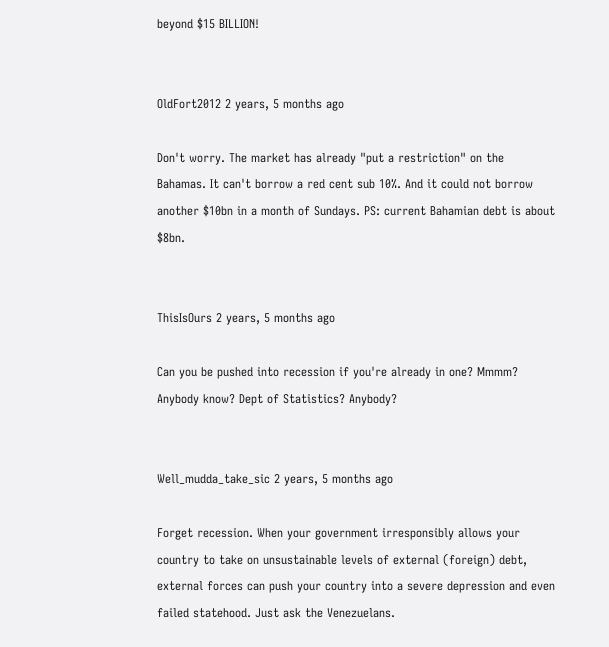beyond $15 BILLION!


OldFort2012 2 years, 5 months ago

Don't worry. The market has already "put a restriction" on the Bahamas. It can't borrow a red cent sub 10%. And it could not borrow another $10bn in a month of Sundays. PS: current Bahamian debt is about $8bn.


ThisIsOurs 2 years, 5 months ago

Can you be pushed into recession if you're already in one? Mmmm? Anybody know? Dept of Statistics? Anybody?


Well_mudda_take_sic 2 years, 5 months ago

Forget recession. When your government irresponsibly allows your country to take on unsustainable levels of external (foreign) debt, external forces can push your country into a severe depression and even failed statehood. Just ask the Venezuelans.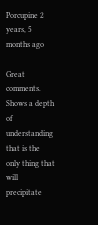Porcupine 2 years, 5 months ago

Great comments. Shows a depth of understanding that is the only thing that will precipitate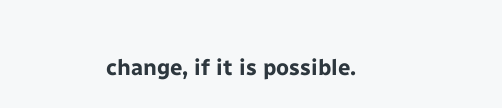change, if it is possible.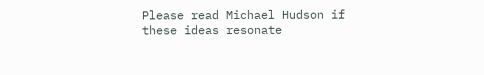Please read Michael Hudson if these ideas resonate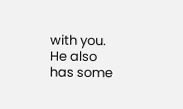with you. He also has some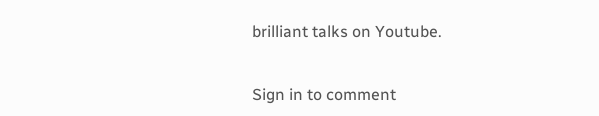brilliant talks on Youtube.


Sign in to comment